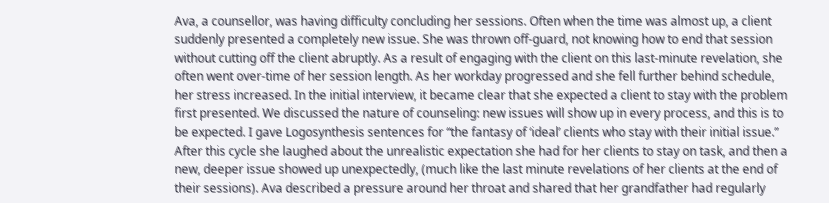Ava, a counsellor, was having difficulty concluding her sessions. Often when the time was almost up, a client suddenly presented a completely new issue. She was thrown off-guard, not knowing how to end that session without cutting off the client abruptly. As a result of engaging with the client on this last-minute revelation, she often went over-time of her session length. As her workday progressed and she fell further behind schedule, her stress increased. In the initial interview, it became clear that she expected a client to stay with the problem first presented. We discussed the nature of counseling: new issues will show up in every process, and this is to be expected. I gave Logosynthesis sentences for “the fantasy of ‘ideal’ clients who stay with their initial issue.”
After this cycle she laughed about the unrealistic expectation she had for her clients to stay on task, and then a new, deeper issue showed up unexpectedly, (much like the last minute revelations of her clients at the end of their sessions). Ava described a pressure around her throat and shared that her grandfather had regularly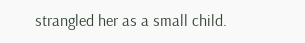strangled her as a small child.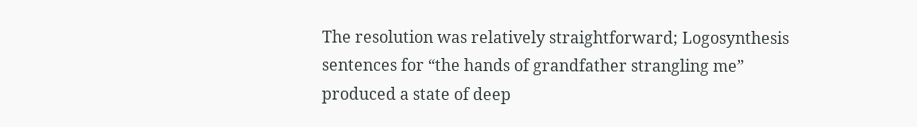The resolution was relatively straightforward; Logosynthesis sentences for “the hands of grandfather strangling me” produced a state of deep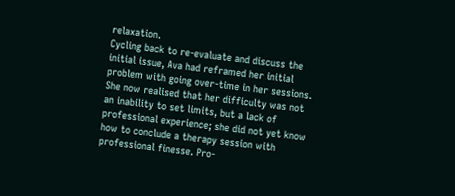relaxation.
Cycling back to re-evaluate and discuss the initial issue, Ava had reframed her initial problem with going over-time in her sessions. She now realised that her difficulty was not an inability to set limits, but a lack of professional experience; she did not yet know how to conclude a therapy session with professional finesse. Pro-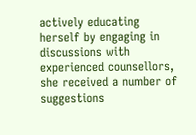actively educating herself by engaging in discussions with experienced counsellors, she received a number of suggestions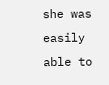she was easily able to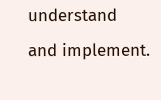understand and implement.